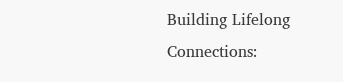Building Lifelong Connections: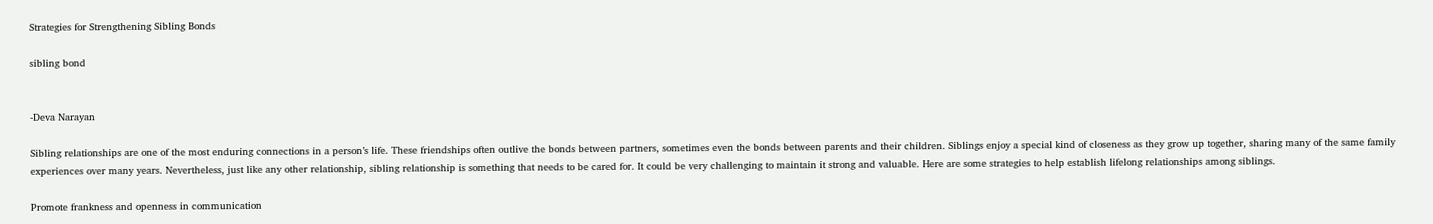Strategies for Strengthening Sibling Bonds

sibling bond


-Deva Narayan

Sibling relationships are one of the most enduring connections in a person’s life. These friendships often outlive the bonds between partners, sometimes even the bonds between parents and their children. Siblings enjoy a special kind of closeness as they grow up together, sharing many of the same family experiences over many years. Nevertheless, just like any other relationship, sibling relationship is something that needs to be cared for. It could be very challenging to maintain it strong and valuable. Here are some strategies to help establish lifelong relationships among siblings.

Promote frankness and openness in communication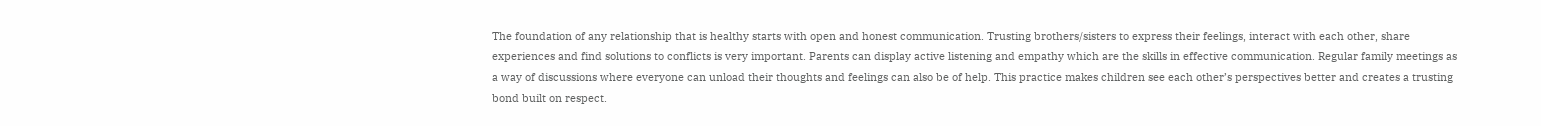The foundation of any relationship that is healthy starts with open and honest communication. Trusting brothers/sisters to express their feelings, interact with each other, share experiences and find solutions to conflicts is very important. Parents can display active listening and empathy which are the skills in effective communication. Regular family meetings as a way of discussions where everyone can unload their thoughts and feelings can also be of help. This practice makes children see each other’s perspectives better and creates a trusting bond built on respect.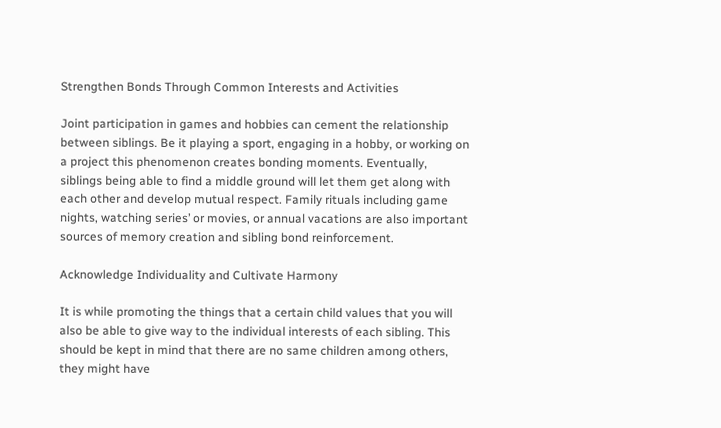Strengthen Bonds Through Common Interests and Activities

Joint participation in games and hobbies can cement the relationship between siblings. Be it playing a sport, engaging in a hobby, or working on a project this phenomenon creates bonding moments. Eventually, siblings being able to find a middle ground will let them get along with each other and develop mutual respect. Family rituals including game nights, watching series’ or movies, or annual vacations are also important sources of memory creation and sibling bond reinforcement.

Acknowledge Individuality and Cultivate Harmony

It is while promoting the things that a certain child values that you will also be able to give way to the individual interests of each sibling. This should be kept in mind that there are no same children among others, they might have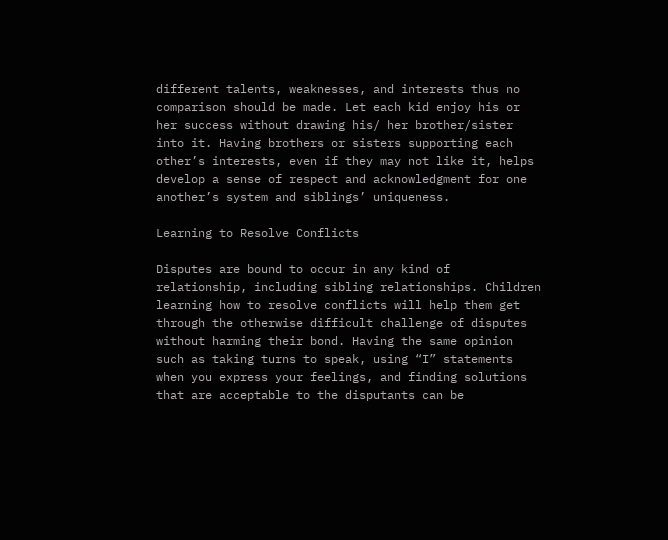different talents, weaknesses, and interests thus no comparison should be made. Let each kid enjoy his or her success without drawing his/ her brother/sister into it. Having brothers or sisters supporting each other’s interests, even if they may not like it, helps develop a sense of respect and acknowledgment for one another’s system and siblings’ uniqueness.

Learning to Resolve Conflicts

Disputes are bound to occur in any kind of relationship, including sibling relationships. Children learning how to resolve conflicts will help them get through the otherwise difficult challenge of disputes without harming their bond. Having the same opinion such as taking turns to speak, using “I” statements when you express your feelings, and finding solutions that are acceptable to the disputants can be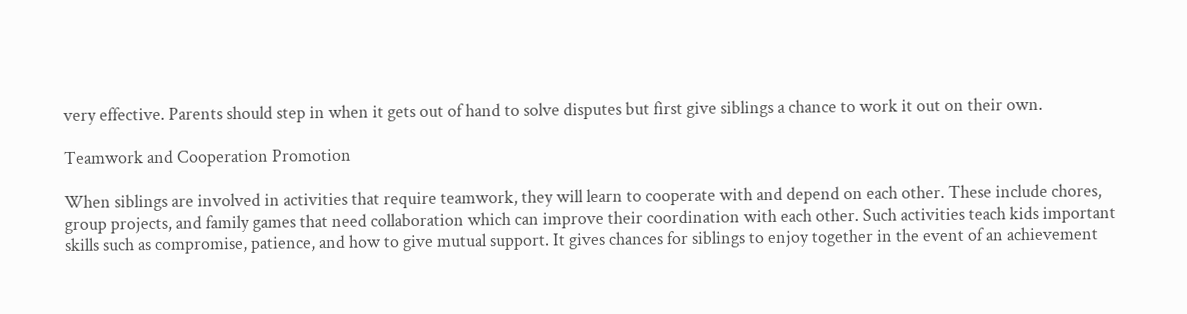very effective. Parents should step in when it gets out of hand to solve disputes but first give siblings a chance to work it out on their own.

Teamwork and Cooperation Promotion

When siblings are involved in activities that require teamwork, they will learn to cooperate with and depend on each other. These include chores, group projects, and family games that need collaboration which can improve their coordination with each other. Such activities teach kids important skills such as compromise, patience, and how to give mutual support. It gives chances for siblings to enjoy together in the event of an achievement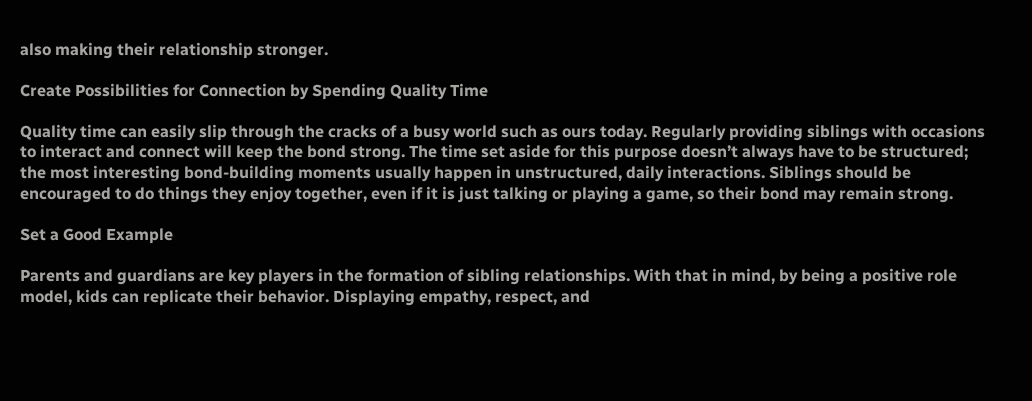also making their relationship stronger.

Create Possibilities for Connection by Spending Quality Time

Quality time can easily slip through the cracks of a busy world such as ours today. Regularly providing siblings with occasions to interact and connect will keep the bond strong. The time set aside for this purpose doesn’t always have to be structured; the most interesting bond-building moments usually happen in unstructured, daily interactions. Siblings should be encouraged to do things they enjoy together, even if it is just talking or playing a game, so their bond may remain strong.

Set a Good Example

Parents and guardians are key players in the formation of sibling relationships. With that in mind, by being a positive role model, kids can replicate their behavior. Displaying empathy, respect, and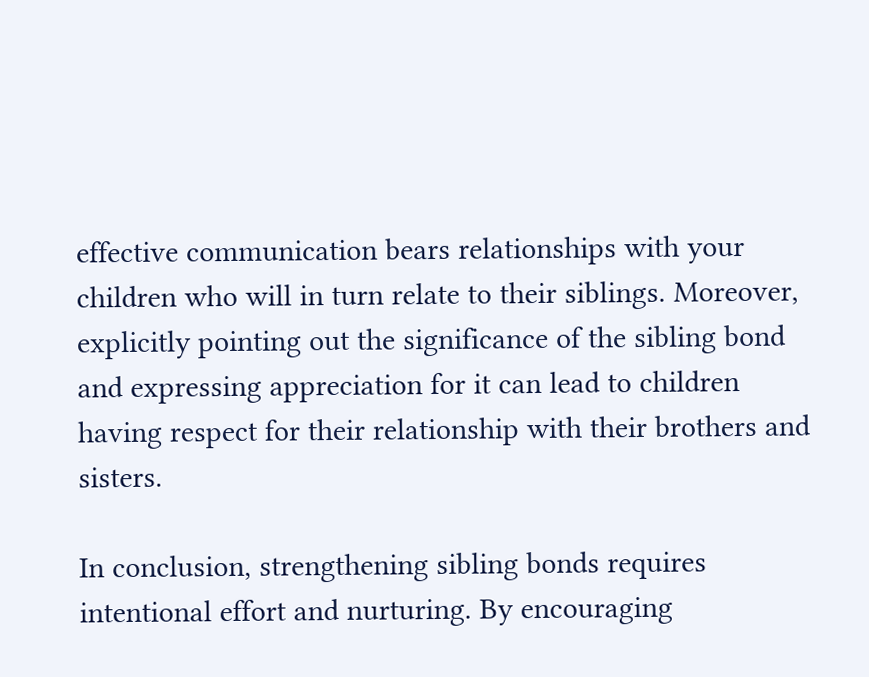effective communication bears relationships with your children who will in turn relate to their siblings. Moreover, explicitly pointing out the significance of the sibling bond and expressing appreciation for it can lead to children having respect for their relationship with their brothers and sisters.

In conclusion, strengthening sibling bonds requires intentional effort and nurturing. By encouraging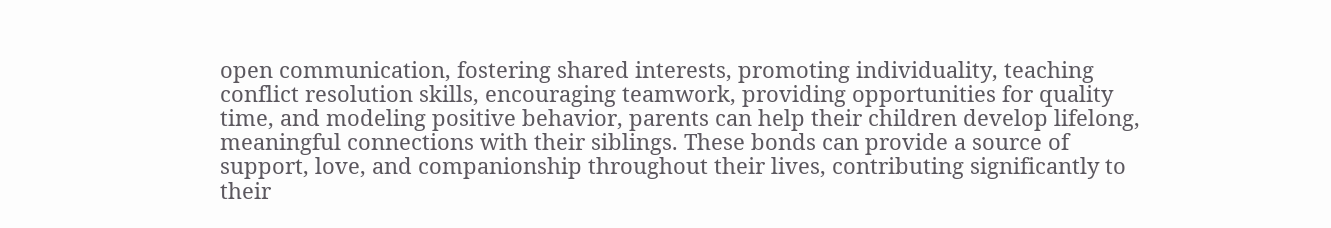open communication, fostering shared interests, promoting individuality, teaching conflict resolution skills, encouraging teamwork, providing opportunities for quality time, and modeling positive behavior, parents can help their children develop lifelong, meaningful connections with their siblings. These bonds can provide a source of support, love, and companionship throughout their lives, contributing significantly to their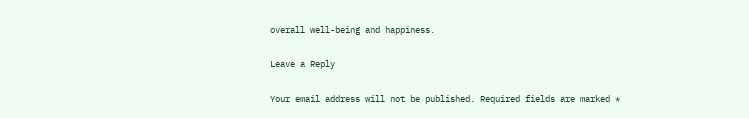overall well-being and happiness.

Leave a Reply

Your email address will not be published. Required fields are marked *